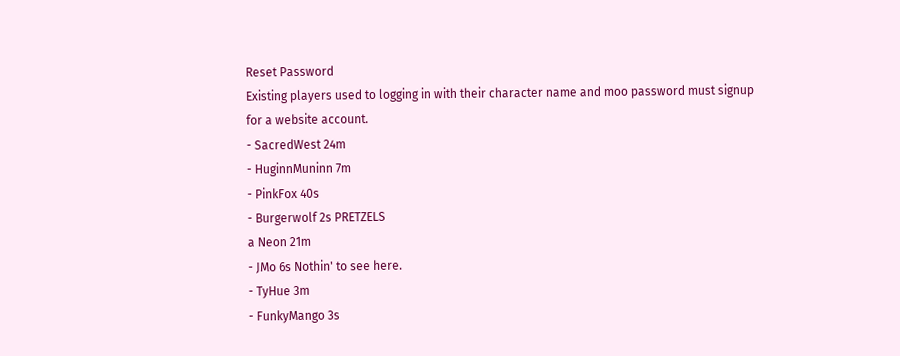Reset Password
Existing players used to logging in with their character name and moo password must signup for a website account.
- SacredWest 24m
- HuginnMuninn 7m
- PinkFox 40s
- Burgerwolf 2s PRETZELS
a Neon 21m
- JMo 6s Nothin' to see here.
- TyHue 3m
- FunkyMango 3s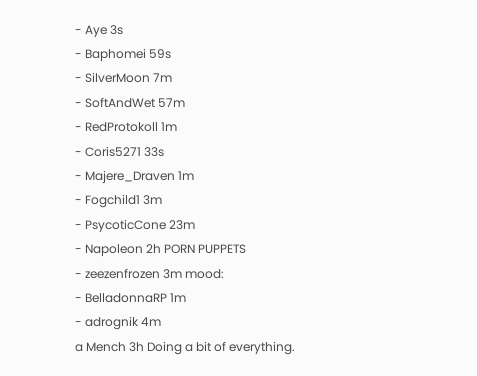- Aye 3s
- Baphomei 59s
- SilverMoon 7m
- SoftAndWet 57m
- RedProtokoll 1m
- Coris5271 33s
- Majere_Draven 1m
- Fogchild1 3m
- PsycoticCone 23m
- Napoleon 2h PORN PUPPETS
- zeezenfrozen 3m mood:
- BelladonnaRP 1m
- adrognik 4m
a Mench 3h Doing a bit of everything.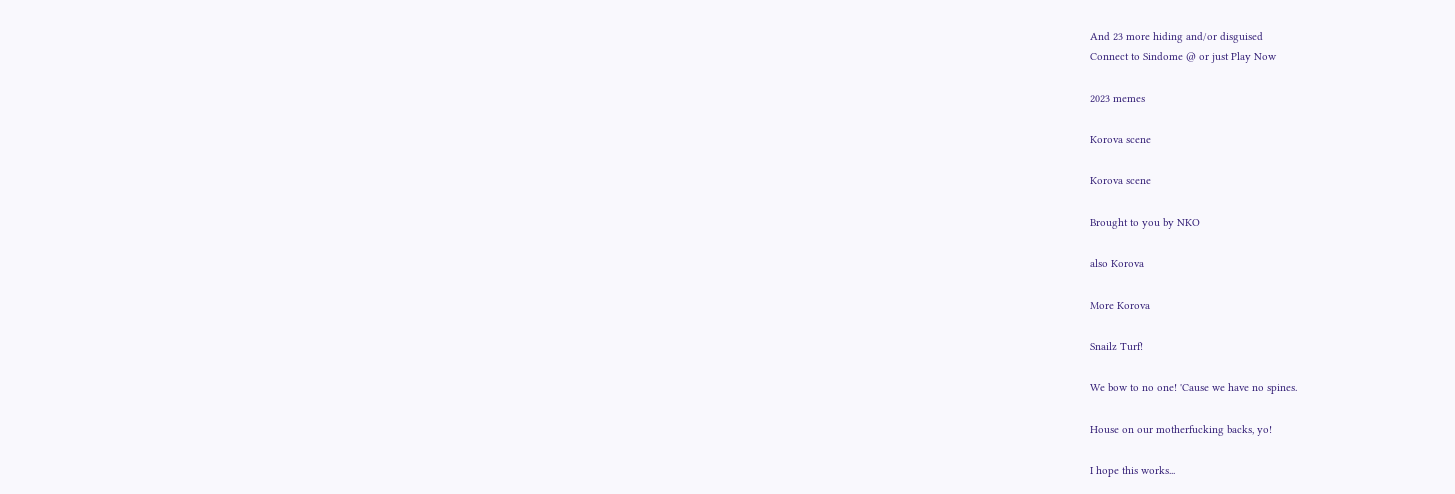And 23 more hiding and/or disguised
Connect to Sindome @ or just Play Now

2023 memes

Korova scene

Korova scene

Brought to you by NKO

also Korova

More Korova

Snailz Turf!

We bow to no one! 'Cause we have no spines.

House on our motherfucking backs, yo!

I hope this works...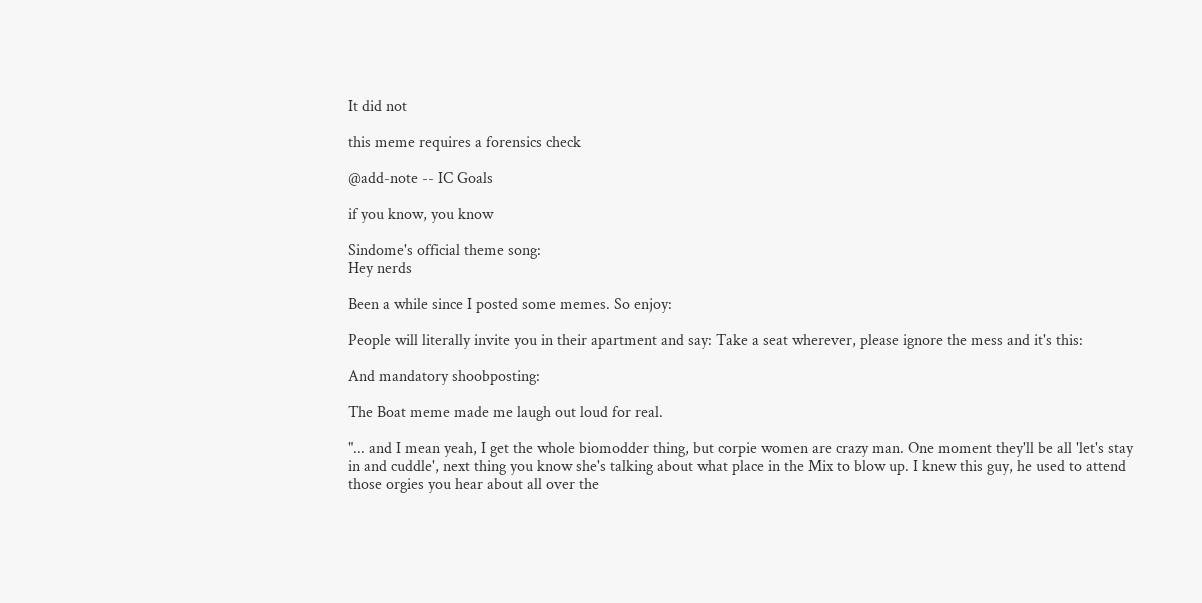It did not

this meme requires a forensics check

@add-note -- IC Goals

if you know, you know

Sindome's official theme song:
Hey nerds

Been a while since I posted some memes. So enjoy:

People will literally invite you in their apartment and say: Take a seat wherever, please ignore the mess and it's this:

And mandatory shoobposting:

The Boat meme made me laugh out loud for real.

"... and I mean yeah, I get the whole biomodder thing, but corpie women are crazy man. One moment they'll be all 'let's stay in and cuddle', next thing you know she's talking about what place in the Mix to blow up. I knew this guy, he used to attend those orgies you hear about all over the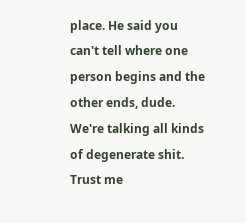place. He said you can't tell where one person begins and the other ends, dude. We're talking all kinds of degenerate shit. Trust me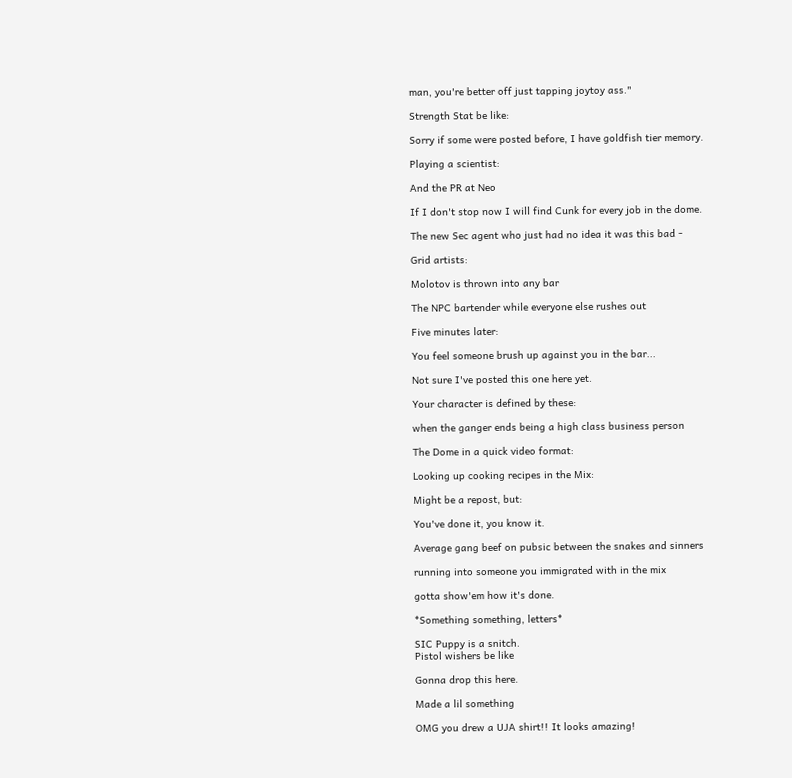man, you're better off just tapping joytoy ass."

Strength Stat be like:

Sorry if some were posted before, I have goldfish tier memory.

Playing a scientist:

And the PR at Neo

If I don't stop now I will find Cunk for every job in the dome.

The new Sec agent who just had no idea it was this bad -

Grid artists:

Molotov is thrown into any bar

The NPC bartender while everyone else rushes out

Five minutes later:

You feel someone brush up against you in the bar...

Not sure I've posted this one here yet.

Your character is defined by these:

when the ganger ends being a high class business person

The Dome in a quick video format:

Looking up cooking recipes in the Mix:

Might be a repost, but:

You've done it, you know it.

Average gang beef on pubsic between the snakes and sinners

running into someone you immigrated with in the mix

gotta show'em how it's done.

*Something something, letters*

SIC Puppy is a snitch.
Pistol wishers be like

Gonna drop this here.

Made a lil something

OMG you drew a UJA shirt!! It looks amazing!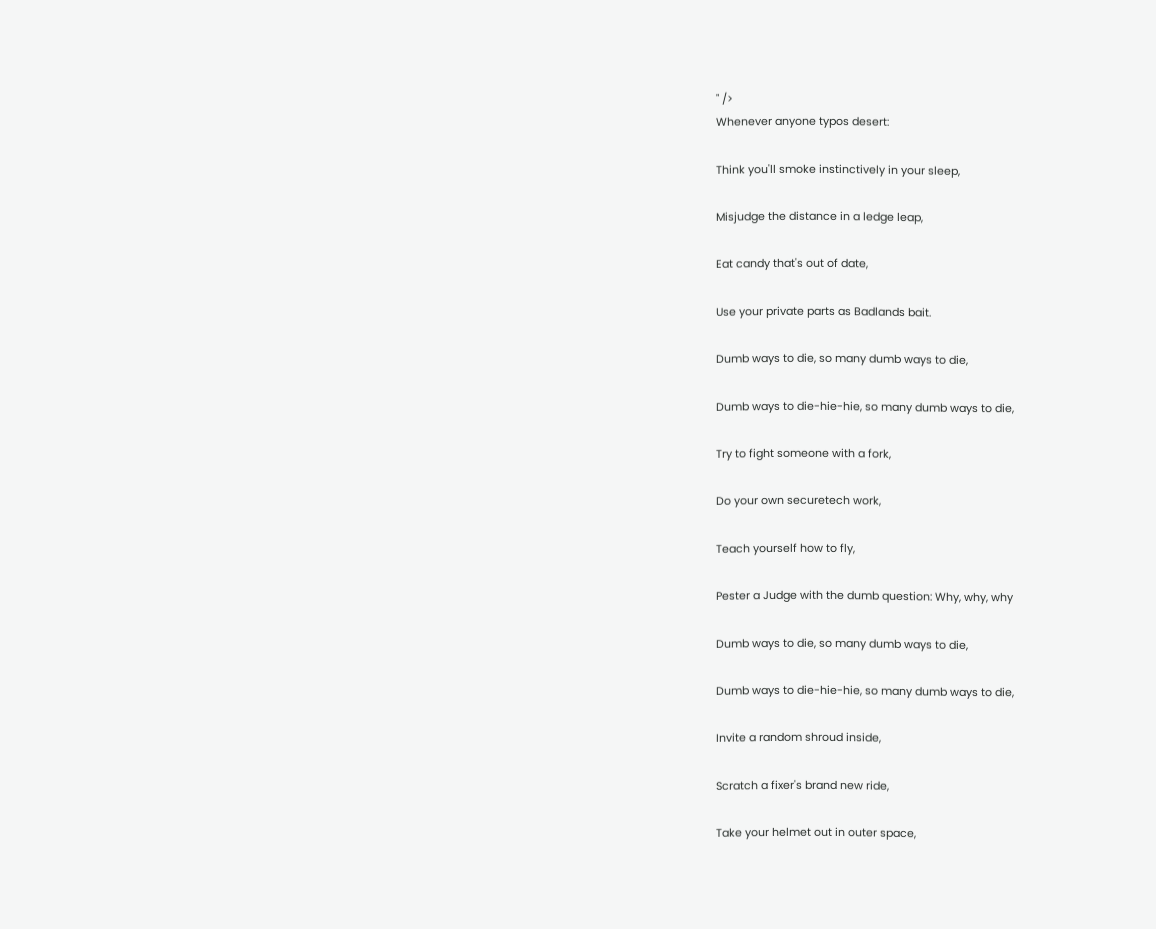" />
Whenever anyone typos desert:

Think you'll smoke instinctively in your sleep,

Misjudge the distance in a ledge leap,

Eat candy that's out of date,

Use your private parts as Badlands bait.

Dumb ways to die, so many dumb ways to die,

Dumb ways to die-hie-hie, so many dumb ways to die,

Try to fight someone with a fork,

Do your own securetech work,

Teach yourself how to fly,

Pester a Judge with the dumb question: Why, why, why

Dumb ways to die, so many dumb ways to die,

Dumb ways to die-hie-hie, so many dumb ways to die,

Invite a random shroud inside,

Scratch a fixer's brand new ride,

Take your helmet out in outer space,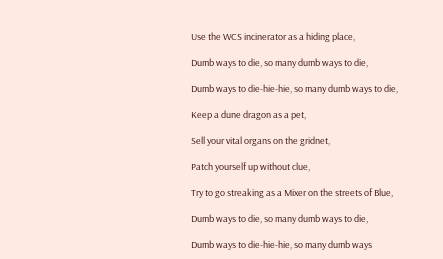Use the WCS incinerator as a hiding place,

Dumb ways to die, so many dumb ways to die,

Dumb ways to die-hie-hie, so many dumb ways to die,

Keep a dune dragon as a pet,

Sell your vital organs on the gridnet,

Patch yourself up without clue,

Try to go streaking as a Mixer on the streets of Blue,

Dumb ways to die, so many dumb ways to die,

Dumb ways to die-hie-hie, so many dumb ways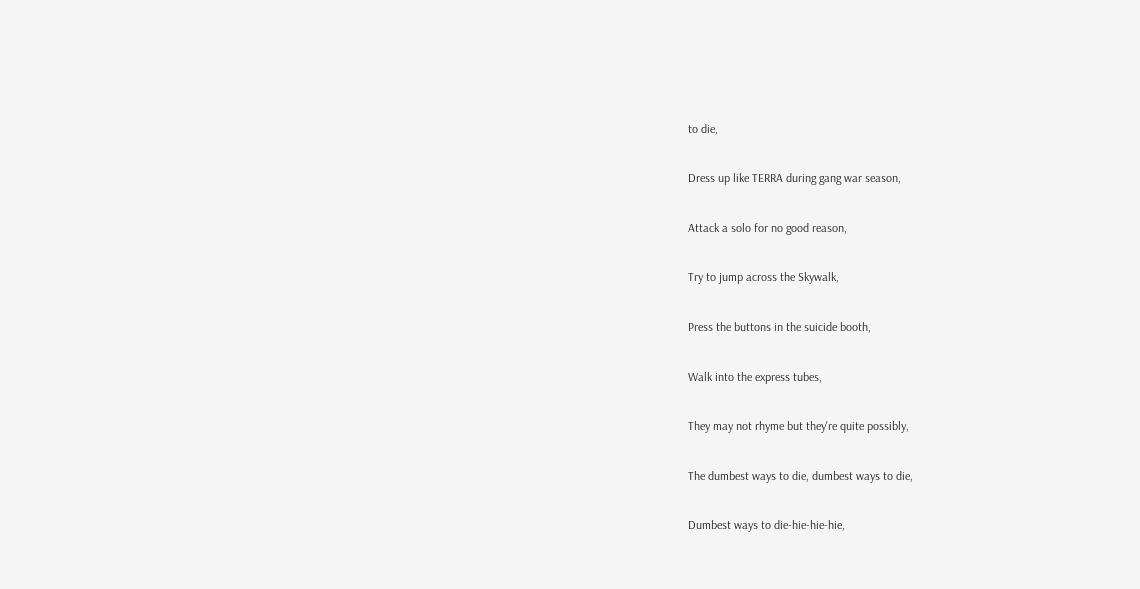to die,

Dress up like TERRA during gang war season,

Attack a solo for no good reason,

Try to jump across the Skywalk,

Press the buttons in the suicide booth,

Walk into the express tubes,

They may not rhyme but they're quite possibly,

The dumbest ways to die, dumbest ways to die,

Dumbest ways to die-hie-hie-hie,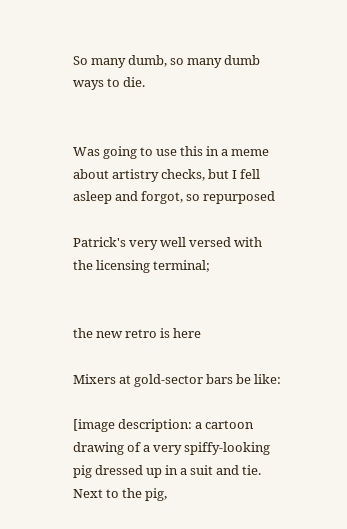So many dumb, so many dumb ways to die.


Was going to use this in a meme about artistry checks, but I fell asleep and forgot, so repurposed

Patrick's very well versed with the licensing terminal;


the new retro is here

Mixers at gold-sector bars be like:

[image description: a cartoon drawing of a very spiffy-looking pig dressed up in a suit and tie. Next to the pig,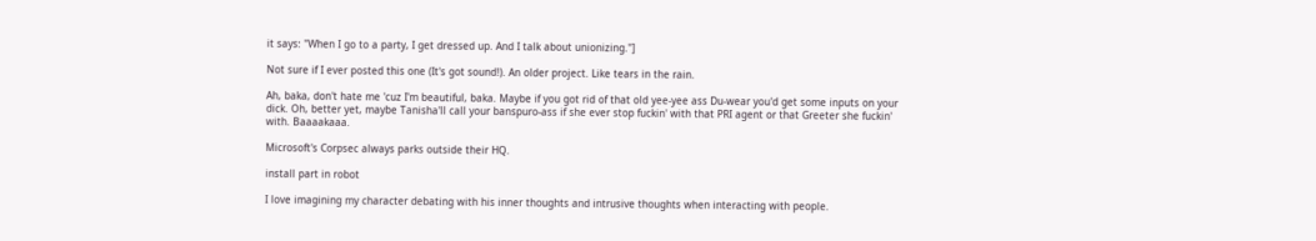it says: "When I go to a party, I get dressed up. And I talk about unionizing."]

Not sure if I ever posted this one (It's got sound!). An older project. Like tears in the rain.

Ah, baka, don't hate me 'cuz I'm beautiful, baka. Maybe if you got rid of that old yee-yee ass Du-wear you'd get some inputs on your dick. Oh, better yet, maybe Tanisha'll call your banspuro-ass if she ever stop fuckin' with that PRI agent or that Greeter she fuckin' with. Baaaakaaa.

Microsoft's Corpsec always parks outside their HQ.

install part in robot

I love imagining my character debating with his inner thoughts and intrusive thoughts when interacting with people.